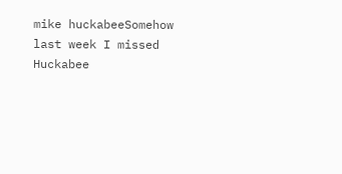mike huckabeeSomehow last week I missed Huckabee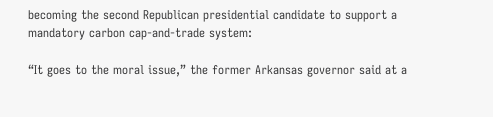becoming the second Republican presidential candidate to support a mandatory carbon cap-and-trade system:

“It goes to the moral issue,” the former Arkansas governor said at a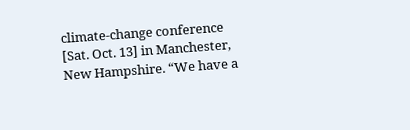climate-change conference [Sat. Oct. 13] in Manchester, New Hampshire. “We have a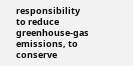responsibility to reduce greenhouse-gas emissions, to conserve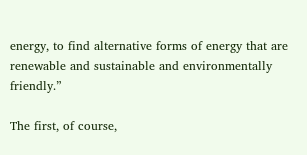energy, to find alternative forms of energy that are renewable and sustainable and environmentally friendly.”

The first, of course,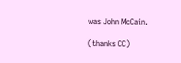was John McCain.

(thanks CC)